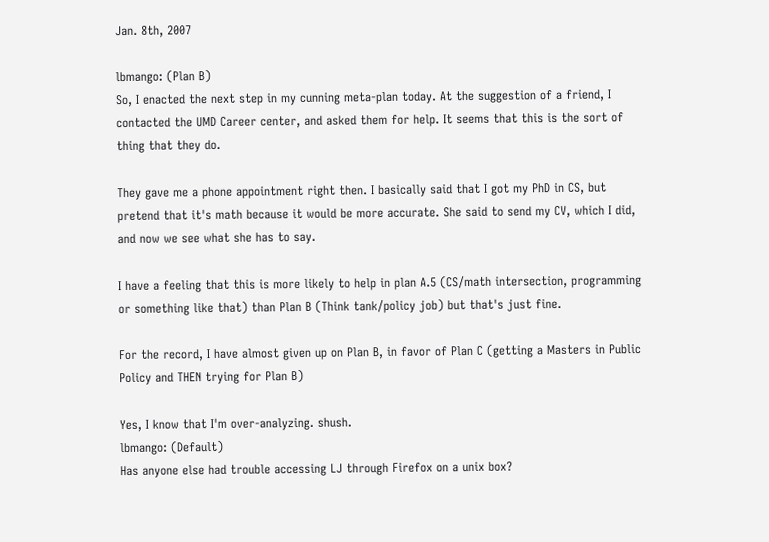Jan. 8th, 2007

lbmango: (Plan B)
So, I enacted the next step in my cunning meta-plan today. At the suggestion of a friend, I contacted the UMD Career center, and asked them for help. It seems that this is the sort of thing that they do.

They gave me a phone appointment right then. I basically said that I got my PhD in CS, but pretend that it's math because it would be more accurate. She said to send my CV, which I did, and now we see what she has to say.

I have a feeling that this is more likely to help in plan A.5 (CS/math intersection, programming or something like that) than Plan B (Think tank/policy job) but that's just fine.

For the record, I have almost given up on Plan B, in favor of Plan C (getting a Masters in Public Policy and THEN trying for Plan B)

Yes, I know that I'm over-analyzing. shush.
lbmango: (Default)
Has anyone else had trouble accessing LJ through Firefox on a unix box?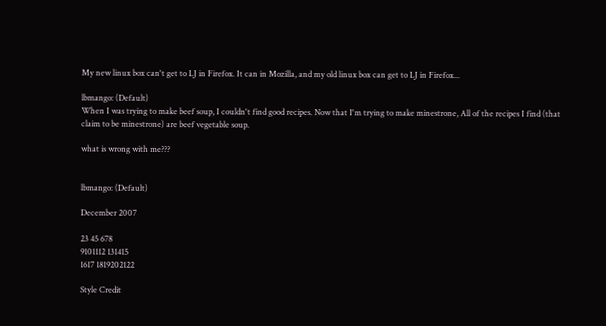My new linux box can't get to LJ in Firefox. It can in Mozilla, and my old linux box can get to LJ in Firefox...

lbmango: (Default)
When I was trying to make beef soup, I couldn't find good recipes. Now that I'm trying to make minestrone, All of the recipes I find (that claim to be minestrone) are beef vegetable soup.

what is wrong with me???


lbmango: (Default)

December 2007

23 45 678
9101112 131415
1617 1819202122

Style Credit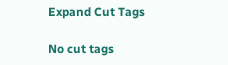Expand Cut Tags

No cut tags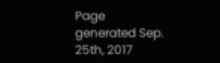Page generated Sep. 25th, 2017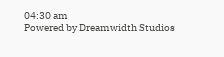04:30 am
Powered by Dreamwidth Studios